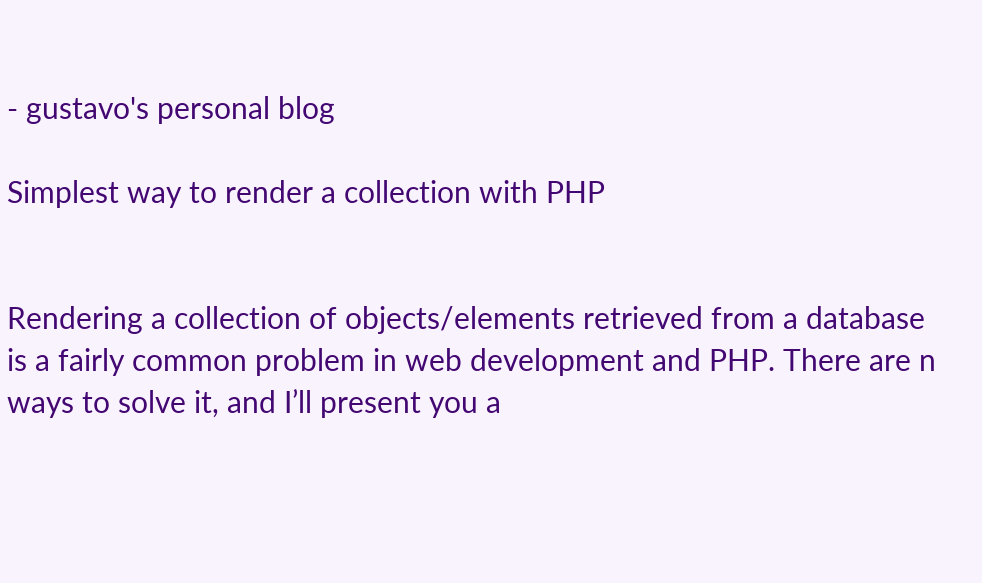- gustavo's personal blog

Simplest way to render a collection with PHP


Rendering a collection of objects/elements retrieved from a database is a fairly common problem in web development and PHP. There are n ways to solve it, and I’ll present you a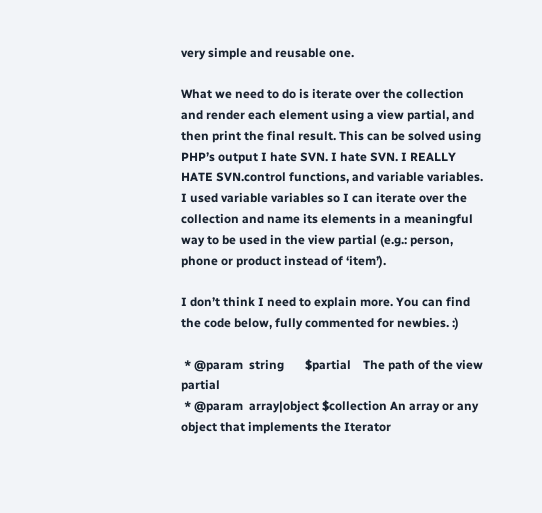very simple and reusable one.

What we need to do is iterate over the collection and render each element using a view partial, and then print the final result. This can be solved using PHP’s output I hate SVN. I hate SVN. I REALLY HATE SVN.control functions, and variable variables. I used variable variables so I can iterate over the collection and name its elements in a meaningful way to be used in the view partial (e.g.: person, phone or product instead of ‘item’).

I don’t think I need to explain more. You can find the code below, fully commented for newbies. :)

 * @param  string       $partial    The path of the view partial
 * @param  array|object $collection An array or any object that implements the Iterator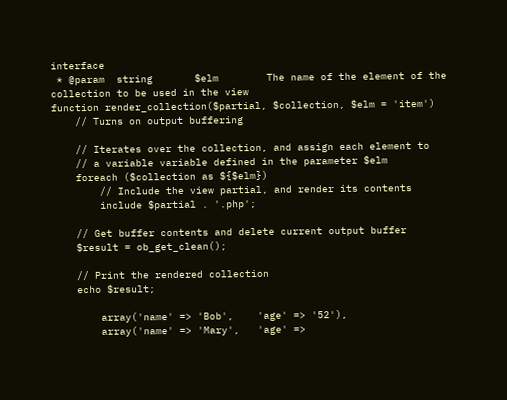interface
 * @param  string       $elm        The name of the element of the collection to be used in the view
function render_collection($partial, $collection, $elm = 'item')
    // Turns on output buffering

    // Iterates over the collection, and assign each element to
    // a variable variable defined in the parameter $elm
    foreach ($collection as ${$elm})
        // Include the view partial, and render its contents
        include $partial . '.php';

    // Get buffer contents and delete current output buffer
    $result = ob_get_clean();

    // Print the rendered collection
    echo $result;

        array('name' => 'Bob',    'age' => '52'),
        array('name' => 'Mary',   'age' =>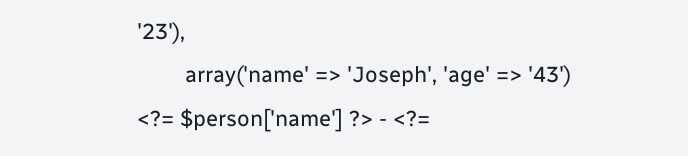'23'),
        array('name' => 'Joseph', 'age' => '43')
<?= $person['name'] ?> - <?=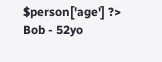$person['age'] ?>
Bob - 52yo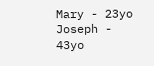Mary - 23yo
Joseph - 43yo